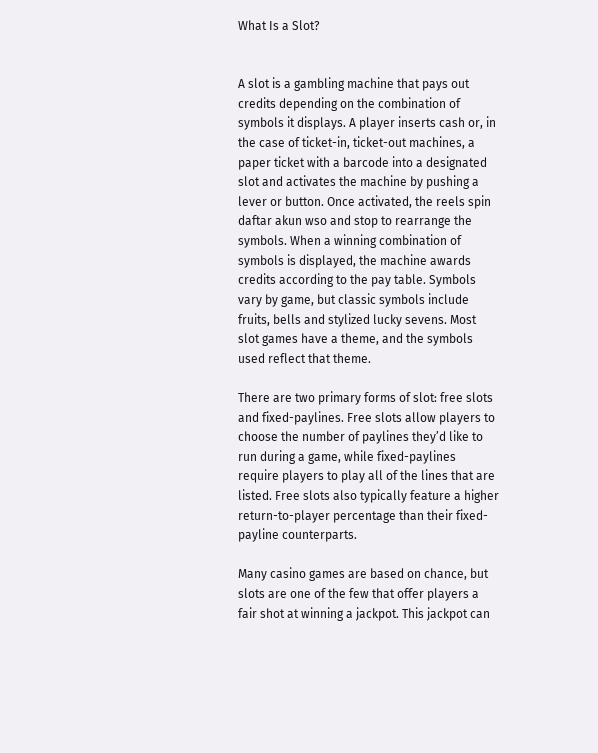What Is a Slot?


A slot is a gambling machine that pays out credits depending on the combination of symbols it displays. A player inserts cash or, in the case of ticket-in, ticket-out machines, a paper ticket with a barcode into a designated slot and activates the machine by pushing a lever or button. Once activated, the reels spin daftar akun wso and stop to rearrange the symbols. When a winning combination of symbols is displayed, the machine awards credits according to the pay table. Symbols vary by game, but classic symbols include fruits, bells and stylized lucky sevens. Most slot games have a theme, and the symbols used reflect that theme.

There are two primary forms of slot: free slots and fixed-paylines. Free slots allow players to choose the number of paylines they’d like to run during a game, while fixed-paylines require players to play all of the lines that are listed. Free slots also typically feature a higher return-to-player percentage than their fixed-payline counterparts.

Many casino games are based on chance, but slots are one of the few that offer players a fair shot at winning a jackpot. This jackpot can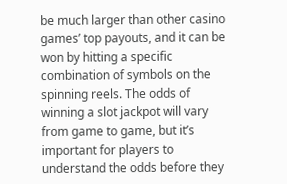be much larger than other casino games’ top payouts, and it can be won by hitting a specific combination of symbols on the spinning reels. The odds of winning a slot jackpot will vary from game to game, but it’s important for players to understand the odds before they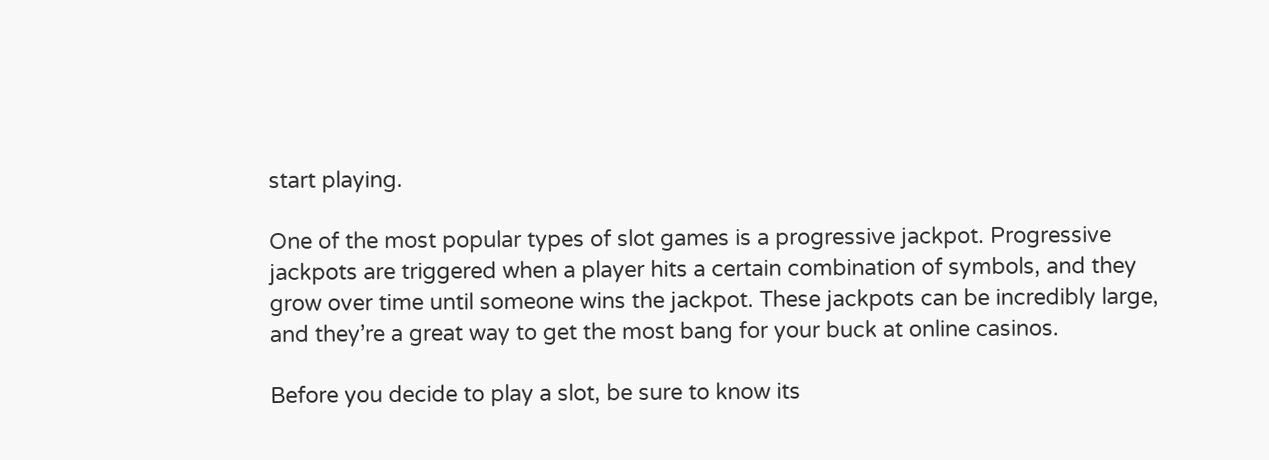start playing.

One of the most popular types of slot games is a progressive jackpot. Progressive jackpots are triggered when a player hits a certain combination of symbols, and they grow over time until someone wins the jackpot. These jackpots can be incredibly large, and they’re a great way to get the most bang for your buck at online casinos.

Before you decide to play a slot, be sure to know its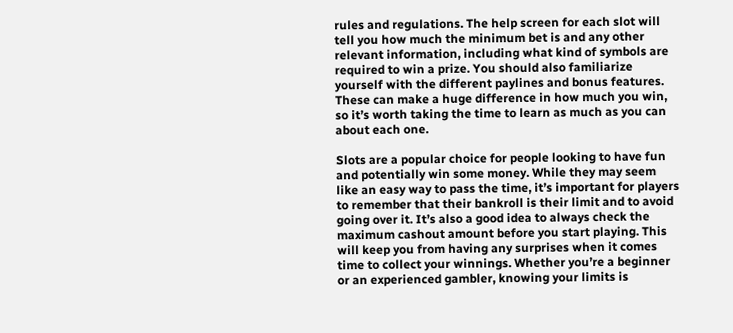rules and regulations. The help screen for each slot will tell you how much the minimum bet is and any other relevant information, including what kind of symbols are required to win a prize. You should also familiarize yourself with the different paylines and bonus features. These can make a huge difference in how much you win, so it’s worth taking the time to learn as much as you can about each one.

Slots are a popular choice for people looking to have fun and potentially win some money. While they may seem like an easy way to pass the time, it’s important for players to remember that their bankroll is their limit and to avoid going over it. It’s also a good idea to always check the maximum cashout amount before you start playing. This will keep you from having any surprises when it comes time to collect your winnings. Whether you’re a beginner or an experienced gambler, knowing your limits is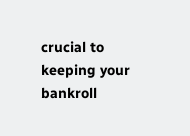crucial to keeping your bankroll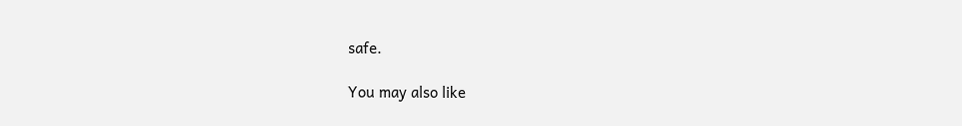safe.

You may also like